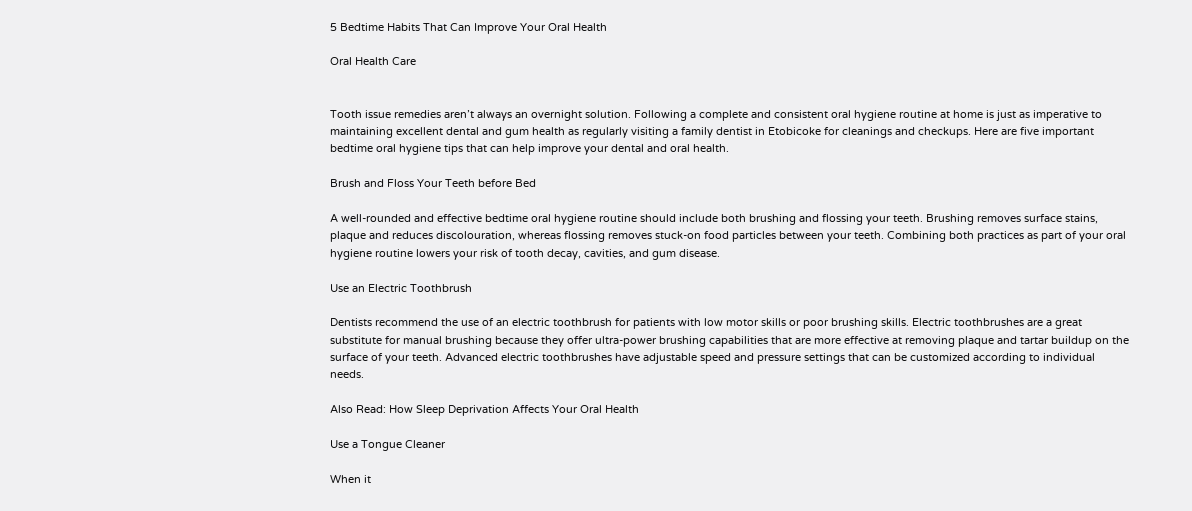5 Bedtime Habits That Can Improve Your Oral Health

Oral Health Care


Tooth issue remedies aren’t always an overnight solution. Following a complete and consistent oral hygiene routine at home is just as imperative to maintaining excellent dental and gum health as regularly visiting a family dentist in Etobicoke for cleanings and checkups. Here are five important bedtime oral hygiene tips that can help improve your dental and oral health.

Brush and Floss Your Teeth before Bed

A well-rounded and effective bedtime oral hygiene routine should include both brushing and flossing your teeth. Brushing removes surface stains, plaque and reduces discolouration, whereas flossing removes stuck-on food particles between your teeth. Combining both practices as part of your oral hygiene routine lowers your risk of tooth decay, cavities, and gum disease.

Use an Electric Toothbrush

Dentists recommend the use of an electric toothbrush for patients with low motor skills or poor brushing skills. Electric toothbrushes are a great substitute for manual brushing because they offer ultra-power brushing capabilities that are more effective at removing plaque and tartar buildup on the surface of your teeth. Advanced electric toothbrushes have adjustable speed and pressure settings that can be customized according to individual needs.

Also Read: How Sleep Deprivation Affects Your Oral Health

Use a Tongue Cleaner

When it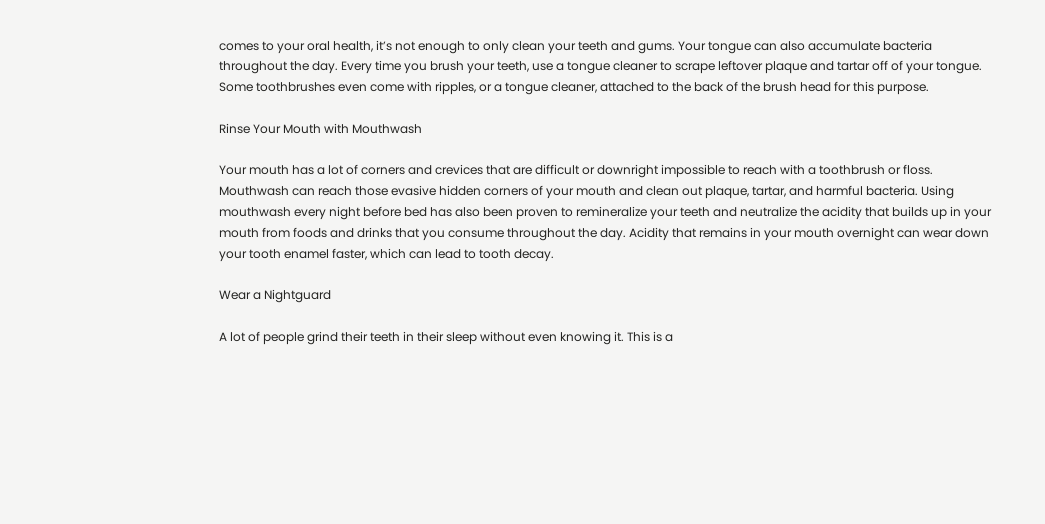comes to your oral health, it’s not enough to only clean your teeth and gums. Your tongue can also accumulate bacteria throughout the day. Every time you brush your teeth, use a tongue cleaner to scrape leftover plaque and tartar off of your tongue. Some toothbrushes even come with ripples, or a tongue cleaner, attached to the back of the brush head for this purpose.

Rinse Your Mouth with Mouthwash

Your mouth has a lot of corners and crevices that are difficult or downright impossible to reach with a toothbrush or floss. Mouthwash can reach those evasive hidden corners of your mouth and clean out plaque, tartar, and harmful bacteria. Using mouthwash every night before bed has also been proven to remineralize your teeth and neutralize the acidity that builds up in your mouth from foods and drinks that you consume throughout the day. Acidity that remains in your mouth overnight can wear down your tooth enamel faster, which can lead to tooth decay.

Wear a Nightguard

A lot of people grind their teeth in their sleep without even knowing it. This is a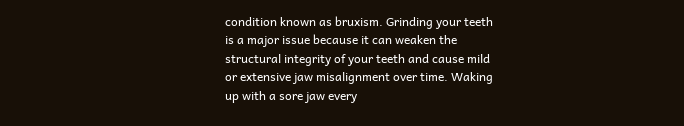condition known as bruxism. Grinding your teeth is a major issue because it can weaken the structural integrity of your teeth and cause mild or extensive jaw misalignment over time. Waking up with a sore jaw every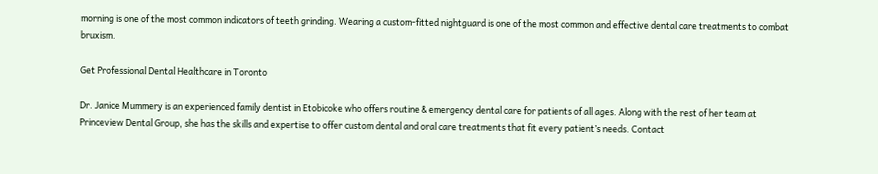morning is one of the most common indicators of teeth grinding. Wearing a custom-fitted nightguard is one of the most common and effective dental care treatments to combat bruxism.

Get Professional Dental Healthcare in Toronto

Dr. Janice Mummery is an experienced family dentist in Etobicoke who offers routine & emergency dental care for patients of all ages. Along with the rest of her team at Princeview Dental Group, she has the skills and expertise to offer custom dental and oral care treatments that fit every patient’s needs. Contact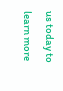us today to learn more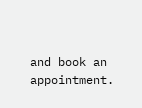and book an appointment.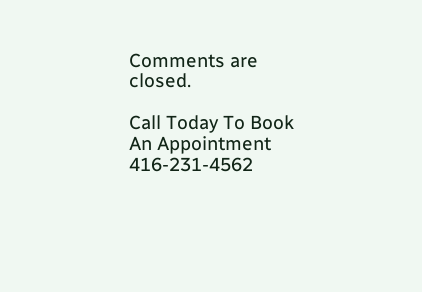Comments are closed.

Call Today To Book An Appointment 416-231-4562